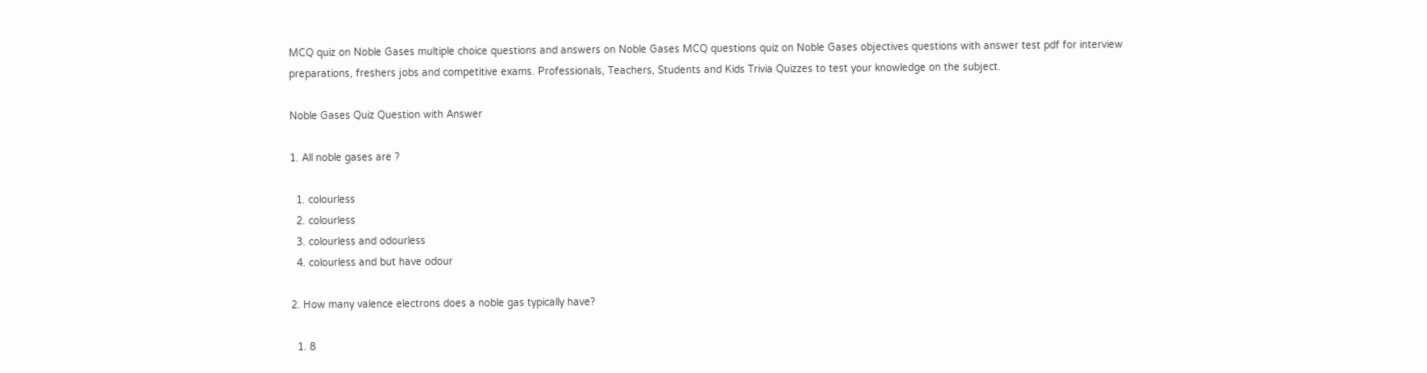MCQ quiz on Noble Gases multiple choice questions and answers on Noble Gases MCQ questions quiz on Noble Gases objectives questions with answer test pdf for interview preparations, freshers jobs and competitive exams. Professionals, Teachers, Students and Kids Trivia Quizzes to test your knowledge on the subject.

Noble Gases Quiz Question with Answer

1. All noble gases are ?

  1. colourless
  2. colourless
  3. colourless and odourless
  4. colourless and but have odour

2. How many valence electrons does a noble gas typically have?

  1. 8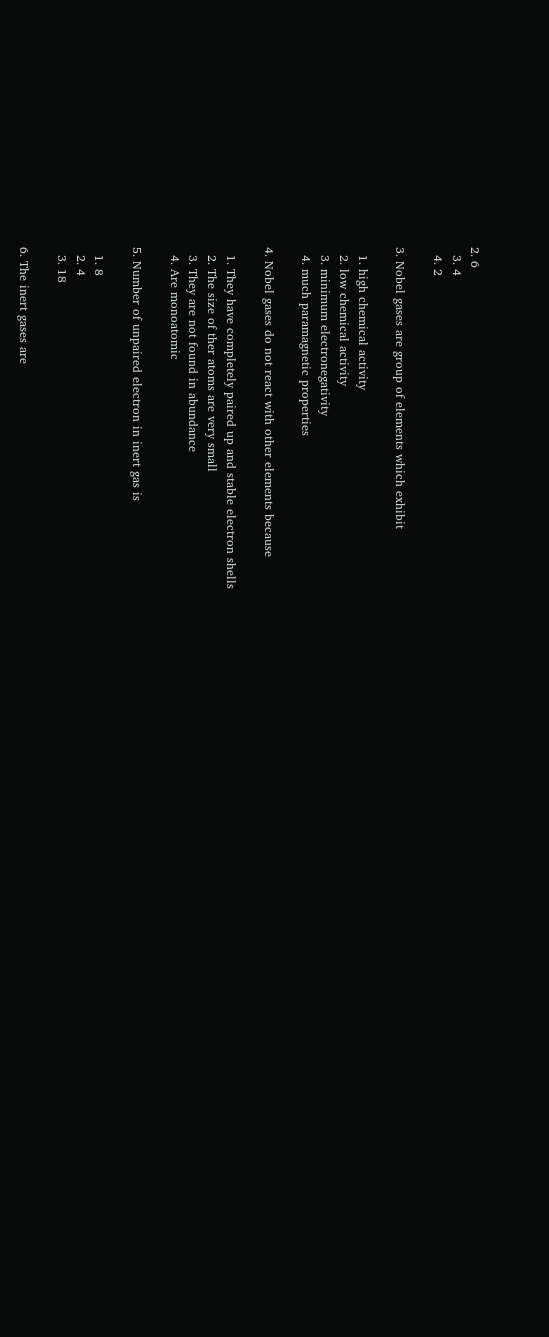2. 6
  3. 4
  4. 2

3. Nobel gases are group of elements which exhibit

  1. high chemical activity
  2. low chemical activity
  3. minimum electronegativity
  4. much paramagnetic properties

4. Nobel gases do not react with other elements because

  1. They have completely paired up and stable electron shells
  2. The size of ther atoms are very small
  3. They are not found in abundance
  4. Are monoatomic

5. Number of unpaired electron in inert gas is

  1. 8
  2. 4
  3. 18

6. The inert gases are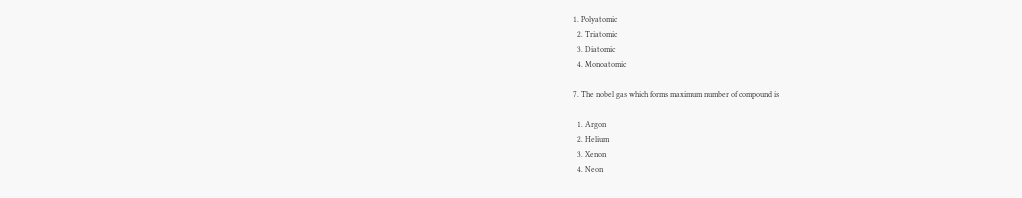1. Polyatomic
  2. Triatomic
  3. Diatomic
  4. Monoatomic

7. The nobel gas which forms maximum number of compound is

  1. Argon
  2. Helium
  3. Xenon
  4. Neon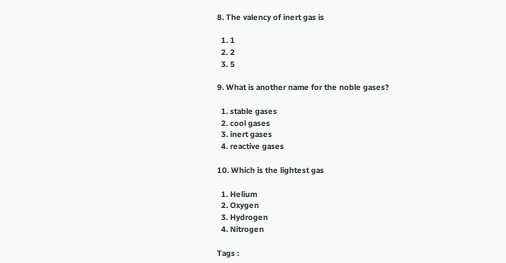8. The valency of inert gas is

  1. 1
  2. 2
  3. 5

9. What is another name for the noble gases?

  1. stable gases
  2. cool gases
  3. inert gases
  4. reactive gases

10. Which is the lightest gas

  1. Helium
  2. Oxygen
  3. Hydrogen
  4. Nitrogen

Tags :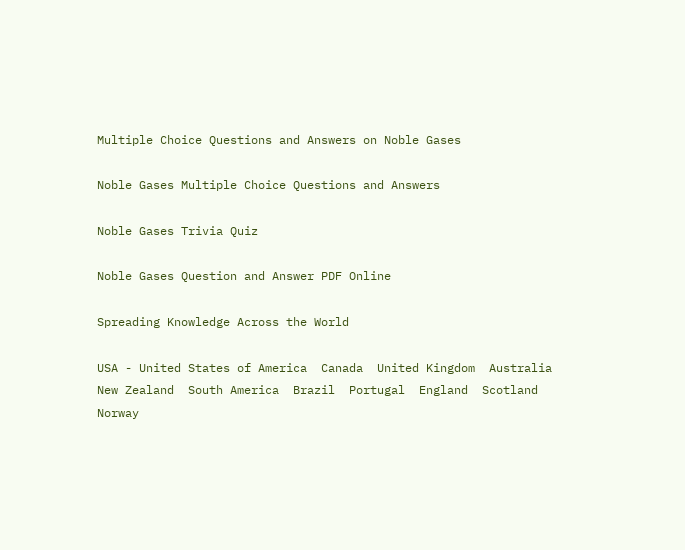Multiple Choice Questions and Answers on Noble Gases

Noble Gases Multiple Choice Questions and Answers

Noble Gases Trivia Quiz

Noble Gases Question and Answer PDF Online

Spreading Knowledge Across the World

USA - United States of America  Canada  United Kingdom  Australia  New Zealand  South America  Brazil  Portugal  England  Scotland  Norway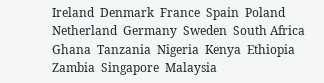Ireland  Denmark  France  Spain  Poland  Netherland  Germany  Sweden  South Africa  Ghana  Tanzania  Nigeria  Kenya  Ethiopia  Zambia  Singapore  Malaysia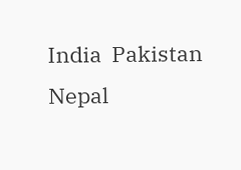India  Pakistan  Nepal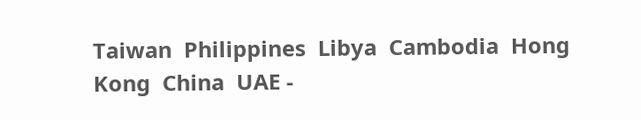Taiwan  Philippines  Libya  Cambodia  Hong Kong  China  UAE -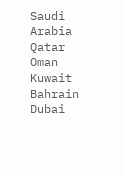Saudi Arabia  Qatar  Oman  Kuwait  Bahrain  Dubai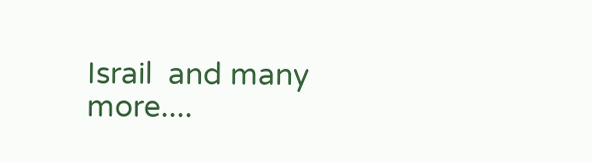Israil  and many more....